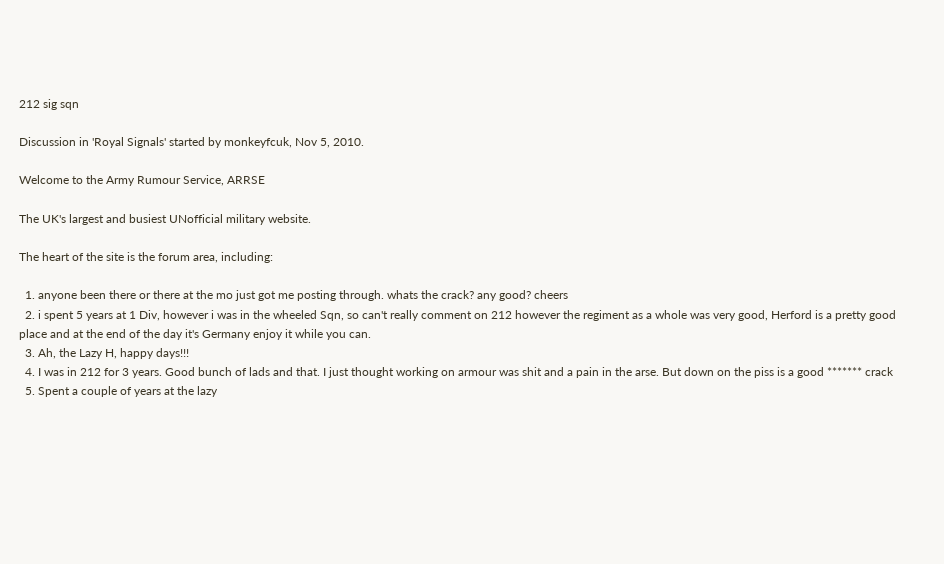212 sig sqn

Discussion in 'Royal Signals' started by monkeyfcuk, Nov 5, 2010.

Welcome to the Army Rumour Service, ARRSE

The UK's largest and busiest UNofficial military website.

The heart of the site is the forum area, including:

  1. anyone been there or there at the mo just got me posting through. whats the crack? any good? cheers
  2. i spent 5 years at 1 Div, however i was in the wheeled Sqn, so can't really comment on 212 however the regiment as a whole was very good, Herford is a pretty good place and at the end of the day it's Germany enjoy it while you can.
  3. Ah, the Lazy H, happy days!!!
  4. I was in 212 for 3 years. Good bunch of lads and that. I just thought working on armour was shit and a pain in the arse. But down on the piss is a good ******* crack
  5. Spent a couple of years at the lazy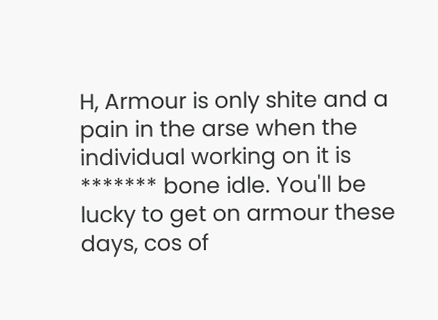H, Armour is only shite and a pain in the arse when the individual working on it is ******* bone idle. You'll be lucky to get on armour these days, cos of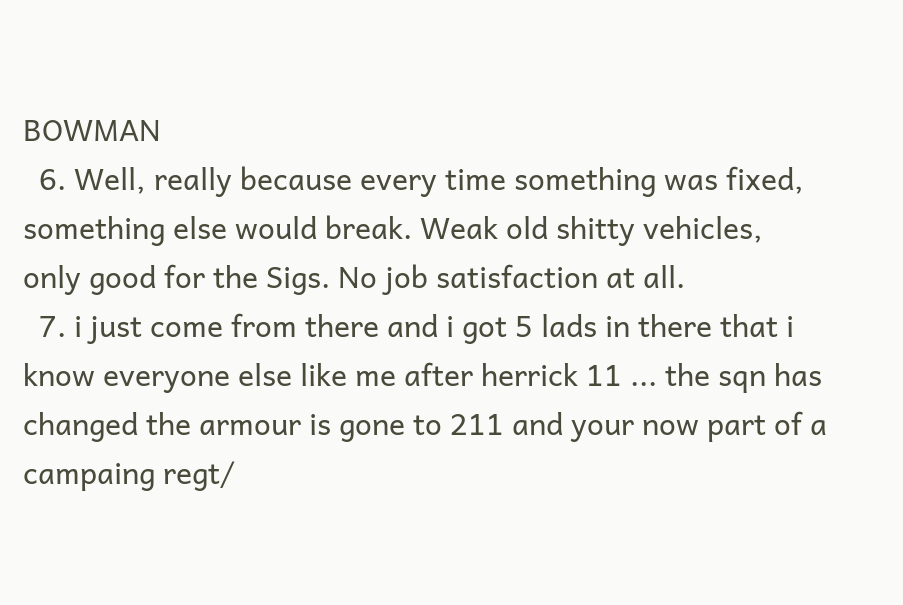BOWMAN
  6. Well, really because every time something was fixed, something else would break. Weak old shitty vehicles, only good for the Sigs. No job satisfaction at all.
  7. i just come from there and i got 5 lads in there that i know everyone else like me after herrick 11 ... the sqn has changed the armour is gone to 211 and your now part of a campaing regt/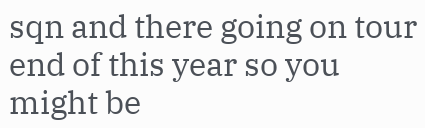sqn and there going on tour end of this year so you might be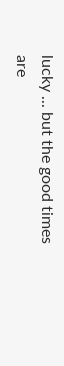lucky ... but the good times are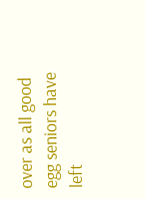over as all good egg seniors have left